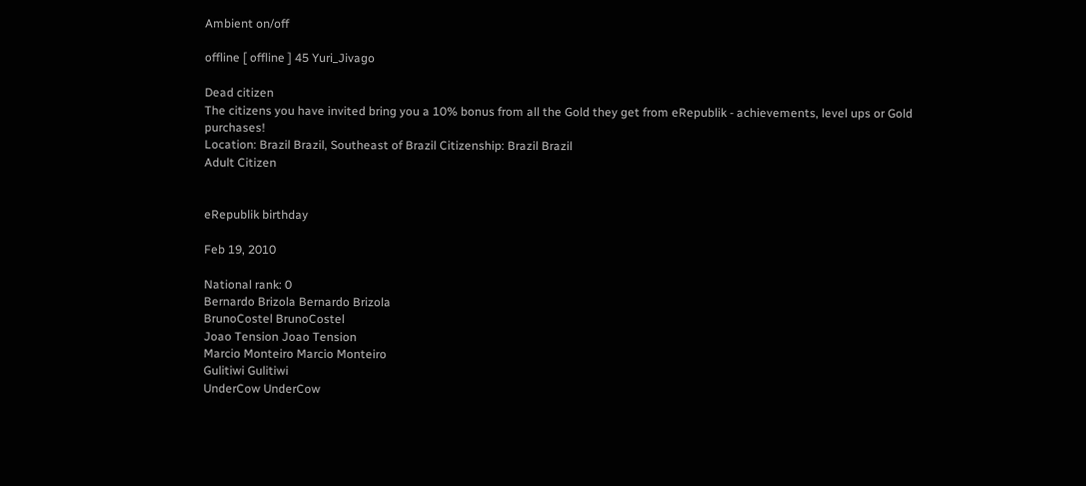Ambient on/off

offline [ offline ] 45 Yuri_Jivago

Dead citizen
The citizens you have invited bring you a 10% bonus from all the Gold they get from eRepublik - achievements, level ups or Gold purchases!
Location: Brazil Brazil, Southeast of Brazil Citizenship: Brazil Brazil
Adult Citizen


eRepublik birthday

Feb 19, 2010

National rank: 0
Bernardo Brizola Bernardo Brizola
BrunoCostel BrunoCostel
Joao Tension Joao Tension
Marcio Monteiro Marcio Monteiro
Gulitiwi Gulitiwi
UnderCow UnderCow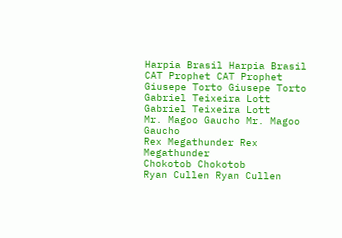Harpia Brasil Harpia Brasil
CAT Prophet CAT Prophet
Giusepe Torto Giusepe Torto
Gabriel Teixeira Lott Gabriel Teixeira Lott
Mr. Magoo Gaucho Mr. Magoo Gaucho
Rex Megathunder Rex Megathunder
Chokotob Chokotob
Ryan Cullen Ryan Cullen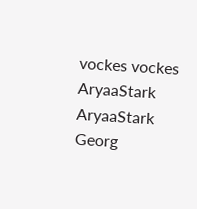vockes vockes
AryaaStark AryaaStark
Georg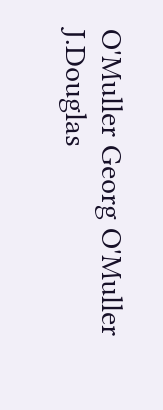O'Muller Georg O'Muller
J.Douglas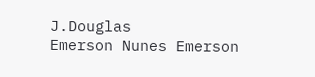J.Douglas
Emerson Nunes Emerson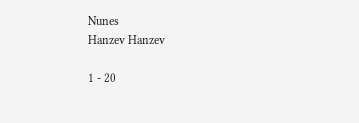Nunes
Hanzev Hanzev

1 - 20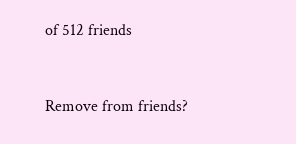of 512 friends


Remove from friends?